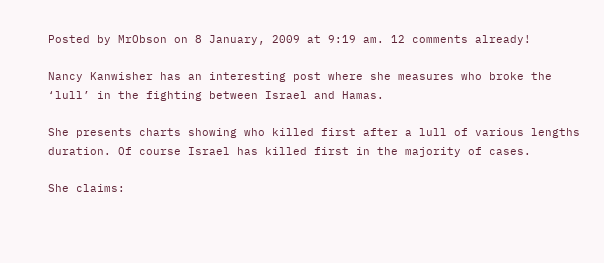Posted by MrObson on 8 January, 2009 at 9:19 am. 12 comments already!

Nancy Kanwisher has an interesting post where she measures who broke the ‘lull’ in the fighting between Israel and Hamas.

She presents charts showing who killed first after a lull of various lengths duration. Of course Israel has killed first in the majority of cases.

She claims: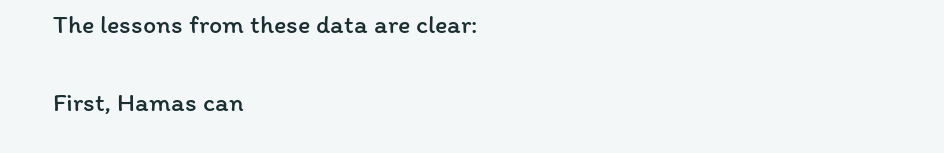The lessons from these data are clear:

First, Hamas can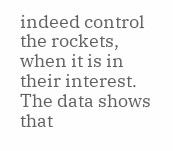indeed control the rockets, when it is in their interest. The data shows that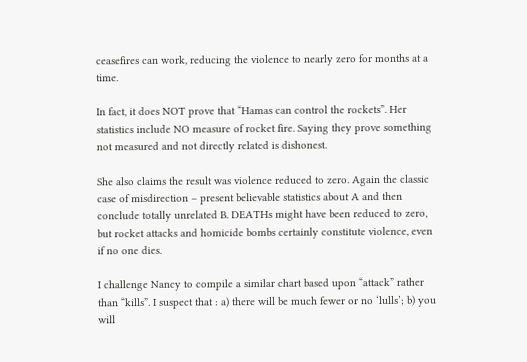ceasefires can work, reducing the violence to nearly zero for months at a time.

In fact, it does NOT prove that “Hamas can control the rockets”. Her statistics include NO measure of rocket fire. Saying they prove something not measured and not directly related is dishonest.

She also claims the result was violence reduced to zero. Again the classic case of misdirection – present believable statistics about A and then conclude totally unrelated B. DEATHs might have been reduced to zero, but rocket attacks and homicide bombs certainly constitute violence, even if no one dies.

I challenge Nancy to compile a similar chart based upon “attack” rather than “kills”. I suspect that : a) there will be much fewer or no ‘lulls’; b) you will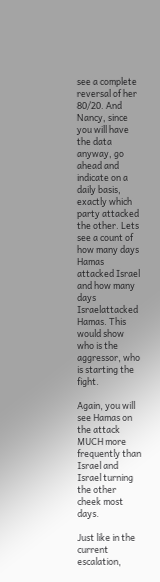see a complete reversal of her 80/20. And Nancy, since you will have the data anyway, go ahead and indicate on a daily basis, exactly which party attacked the other. Lets see a count of how many days Hamas attacked Israel and how many days Israelattacked Hamas. This would show who is the aggressor, who is starting the fight.

Again, you will see Hamas on the attack MUCH more frequently than Israel and Israel turning the other cheek most days.

Just like in the current escalation,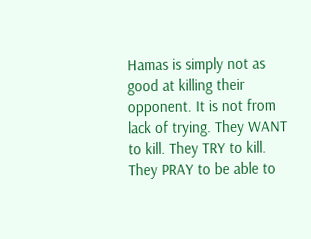Hamas is simply not as good at killing their opponent. It is not from lack of trying. They WANT to kill. They TRY to kill. They PRAY to be able to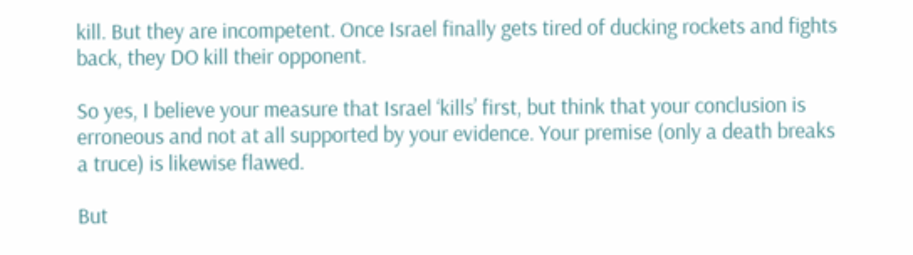kill. But they are incompetent. Once Israel finally gets tired of ducking rockets and fights back, they DO kill their opponent.

So yes, I believe your measure that Israel ‘kills’ first, but think that your conclusion is erroneous and not at all supported by your evidence. Your premise (only a death breaks a truce) is likewise flawed.

But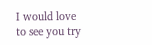I would love to see you try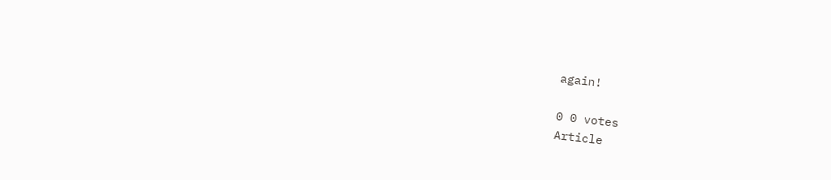again!

0 0 votes
Article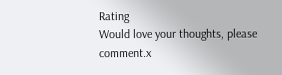Rating
Would love your thoughts, please comment.x